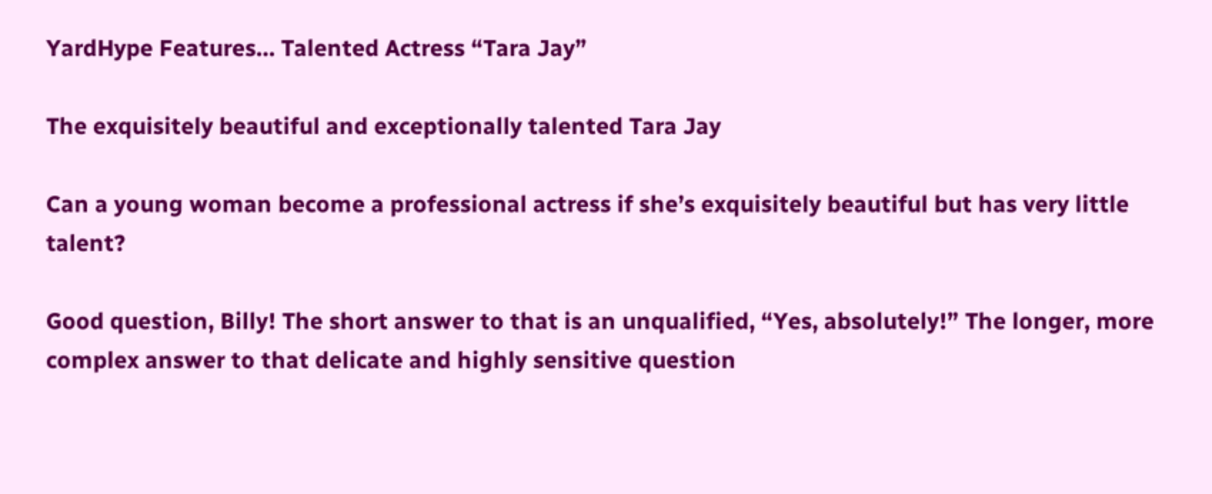YardHype Features… Talented Actress “Tara Jay”

The exquisitely beautiful and exceptionally talented Tara Jay

Can a young woman become a professional actress if she’s exquisitely beautiful but has very little talent?

Good question, Billy! The short answer to that is an unqualified, “Yes, absolutely!” The longer, more complex answer to that delicate and highly sensitive question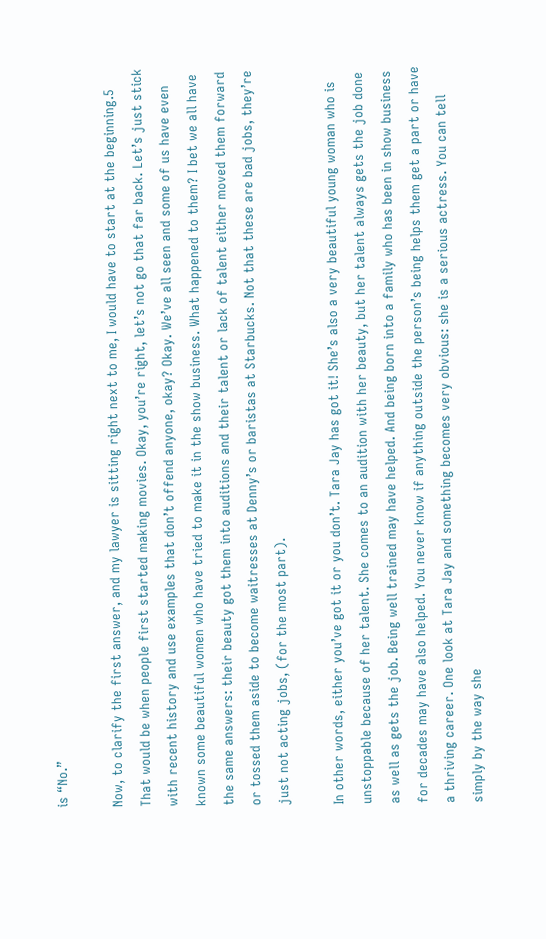is “No.”

Now, to clarify the first answer, and my lawyer is sitting right next to me, I would have to start at the beginning.5 That would be when people first started making movies. Okay, you’re right, let’s not go that far back. Let’s just stick with recent history and use examples that don’t offend anyone, okay? Okay. We’ve all seen and some of us have even known some beautiful women who have tried to make it in the show business. What happened to them? I bet we all have the same answers: their beauty got them into auditions and their talent or lack of talent either moved them forward or tossed them aside to become waitresses at Denny’s or baristas at Starbucks. Not that these are bad jobs, they’re just not acting jobs, (for the most part).

In other words, either you’ve got it or you don’t. Tara Jay has got it! She’s also a very beautiful young woman who is unstoppable because of her talent. She comes to an audition with her beauty, but her talent always gets the job done as well as gets the job. Being well trained may have helped. And being born into a family who has been in show business for decades may have also helped. You never know if anything outside the person’s being helps them get a part or have a thriving career. One look at Tara Jay and something becomes very obvious: she is a serious actress. You can tell simply by the way she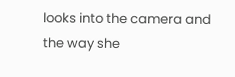looks into the camera and the way she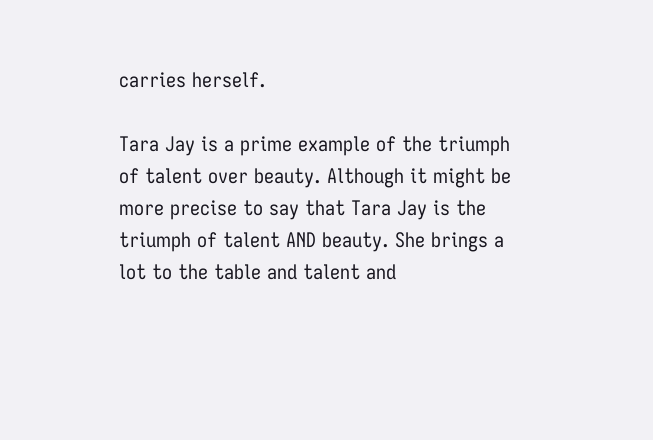carries herself.

Tara Jay is a prime example of the triumph of talent over beauty. Although it might be more precise to say that Tara Jay is the triumph of talent AND beauty. She brings a lot to the table and talent and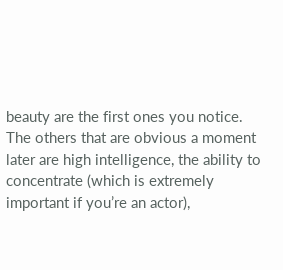beauty are the first ones you notice. The others that are obvious a moment later are high intelligence, the ability to concentrate (which is extremely important if you’re an actor),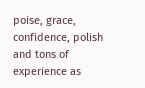poise, grace, confidence, polish and tons of experience as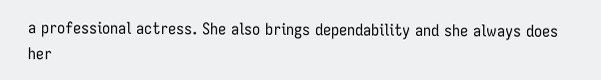a professional actress. She also brings dependability and she always does her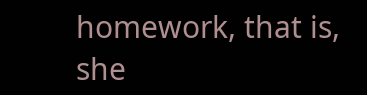homework, that is, she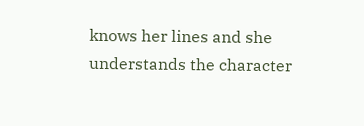knows her lines and she understands the character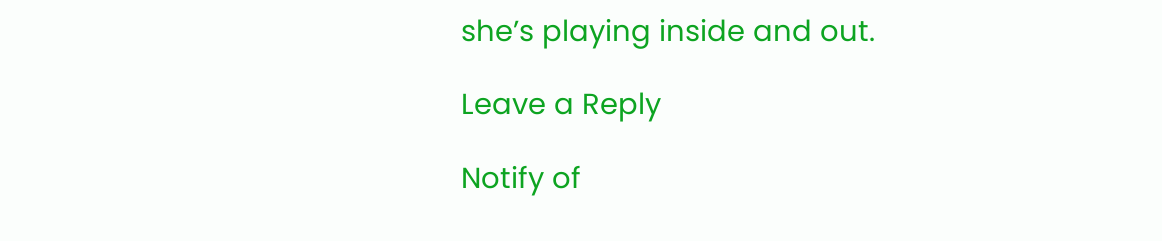she’s playing inside and out.

Leave a Reply

Notify of